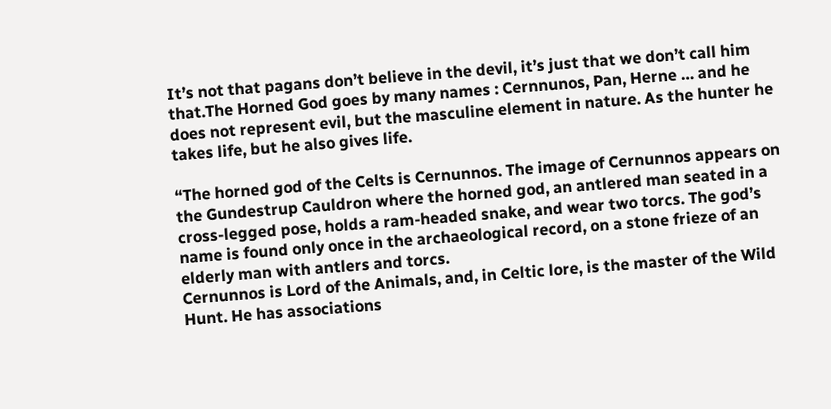It’s not that pagans don’t believe in the devil, it’s just that we don’t call him that.The Horned God goes by many names : Cernnunos, Pan, Herne … and he does not represent evil, but the masculine element in nature. As the hunter he takes life, but he also gives life.

“The horned god of the Celts is Cernunnos. The image of Cernunnos appears on the Gundestrup Cauldron where the horned god, an antlered man seated in a cross-legged pose, holds a ram-headed snake, and wear two torcs. The god’s name is found only once in the archaeological record, on a stone frieze of an elderly man with antlers and torcs.
Cernunnos is Lord of the Animals, and, in Celtic lore, is the master of the Wild Hunt. He has associations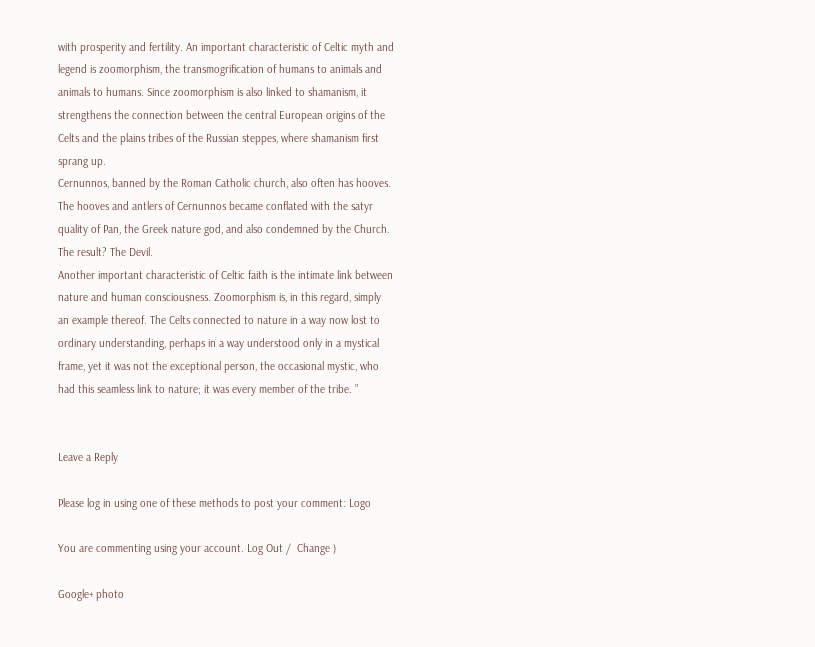with prosperity and fertility. An important characteristic of Celtic myth and legend is zoomorphism, the transmogrification of humans to animals and animals to humans. Since zoomorphism is also linked to shamanism, it strengthens the connection between the central European origins of the Celts and the plains tribes of the Russian steppes, where shamanism first sprang up.
Cernunnos, banned by the Roman Catholic church, also often has hooves. The hooves and antlers of Cernunnos became conflated with the satyr quality of Pan, the Greek nature god, and also condemned by the Church.
The result? The Devil.
Another important characteristic of Celtic faith is the intimate link between nature and human consciousness. Zoomorphism is, in this regard, simply an example thereof. The Celts connected to nature in a way now lost to ordinary understanding, perhaps in a way understood only in a mystical frame, yet it was not the exceptional person, the occasional mystic, who had this seamless link to nature; it was every member of the tribe. ”


Leave a Reply

Please log in using one of these methods to post your comment: Logo

You are commenting using your account. Log Out /  Change )

Google+ photo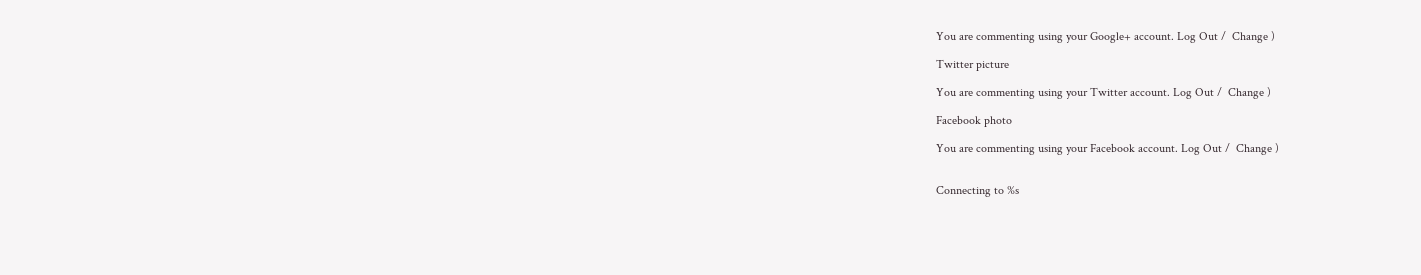You are commenting using your Google+ account. Log Out /  Change )

Twitter picture

You are commenting using your Twitter account. Log Out /  Change )

Facebook photo

You are commenting using your Facebook account. Log Out /  Change )


Connecting to %s